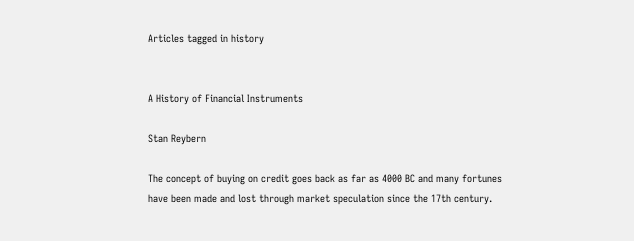Articles tagged in history


A History of Financial Instruments

Stan Reybern

The concept of buying on credit goes back as far as 4000 BC and many fortunes have been made and lost through market speculation since the 17th century.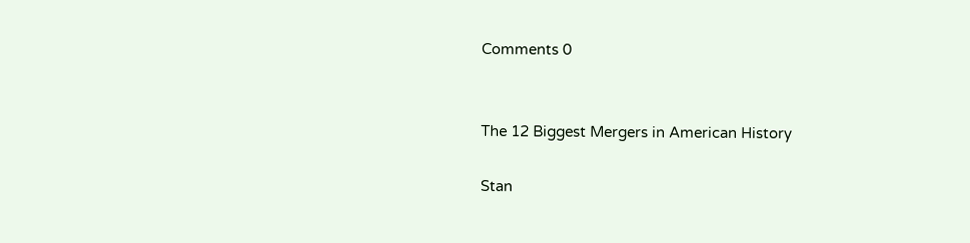Comments 0


The 12 Biggest Mergers in American History

Stan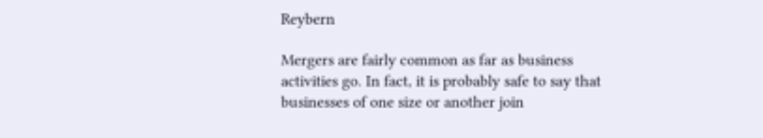Reybern

Mergers are fairly common as far as business activities go. In fact, it is probably safe to say that businesses of one size or another join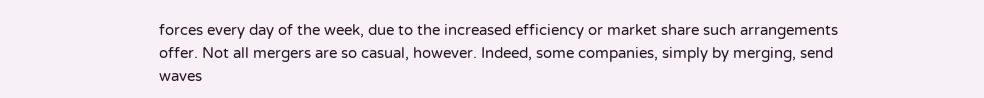forces every day of the week, due to the increased efficiency or market share such arrangements offer. Not all mergers are so casual, however. Indeed, some companies, simply by merging, send waves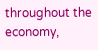throughout the economy,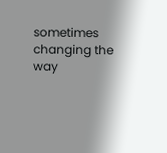sometimes changing the way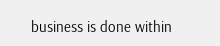business is done within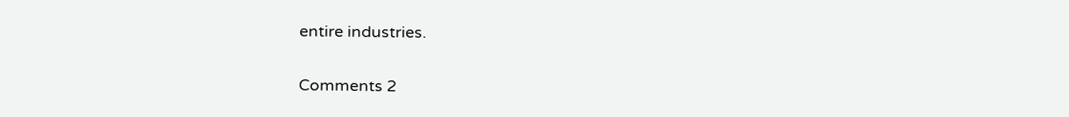entire industries.

Comments 2